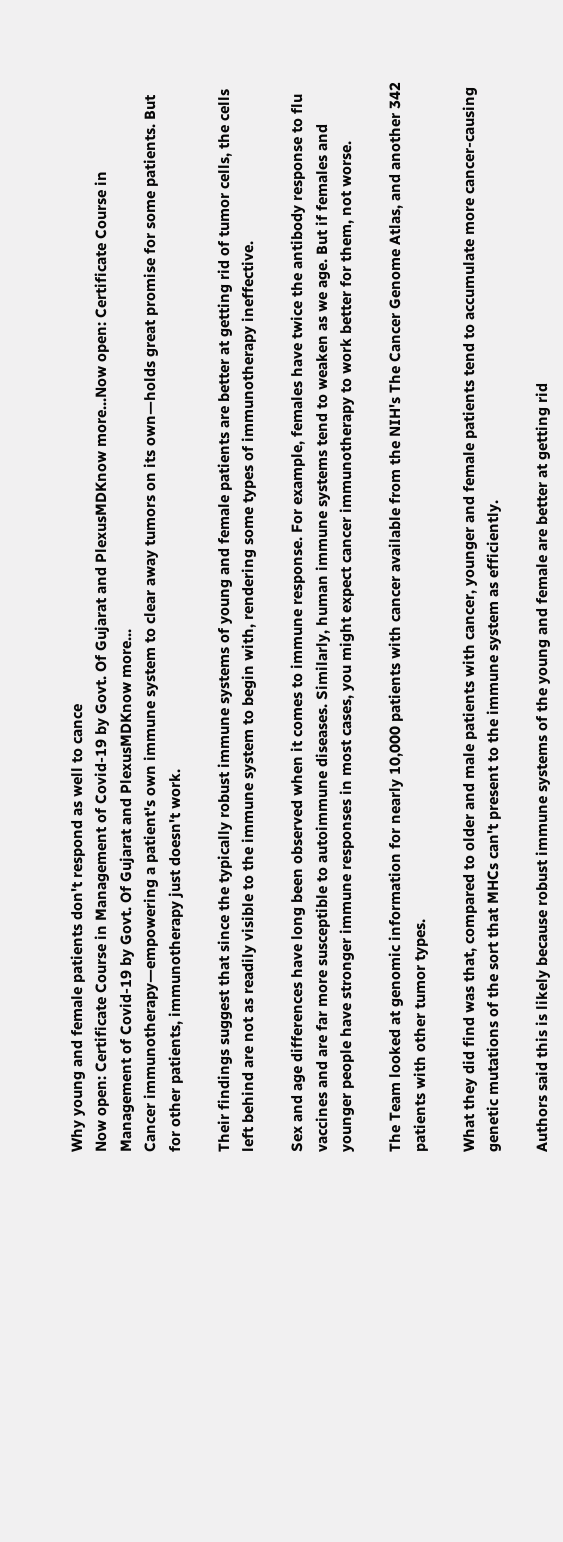Why young and female patients don't respond as well to cance
Now open: Certificate Course in Management of Covid-19 by Govt. Of Gujarat and PlexusMDKnow more...Now open: Certificate Course in Management of Covid-19 by Govt. Of Gujarat and PlexusMDKnow more...
Cancer immunotherapy—empowering a patient's own immune system to clear away tumors on its own—holds great promise for some patients. But for other patients, immunotherapy just doesn't work.

Their findings suggest that since the typically robust immune systems of young and female patients are better at getting rid of tumor cells, the cells left behind are not as readily visible to the immune system to begin with, rendering some types of immunotherapy ineffective.

Sex and age differences have long been observed when it comes to immune response. For example, females have twice the antibody response to flu vaccines and are far more susceptible to autoimmune diseases. Similarly, human immune systems tend to weaken as we age. But if females and younger people have stronger immune responses in most cases, you might expect cancer immunotherapy to work better for them, not worse.

The Team looked at genomic information for nearly 10,000 patients with cancer available from the NIH's The Cancer Genome Atlas, and another 342 patients with other tumor types.

What they did find was that, compared to older and male patients with cancer, younger and female patients tend to accumulate more cancer-causing genetic mutations of the sort that MHCs can't present to the immune system as efficiently.

Authors said this is likely because robust immune systems of the young and female are better at getting rid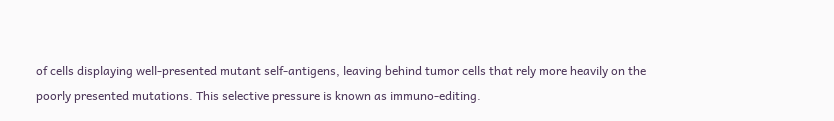of cells displaying well-presented mutant self-antigens, leaving behind tumor cells that rely more heavily on the poorly presented mutations. This selective pressure is known as immuno-editing.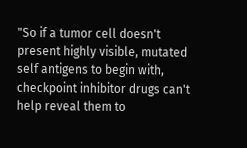"So if a tumor cell doesn't present highly visible, mutated self antigens to begin with, checkpoint inhibitor drugs can't help reveal them to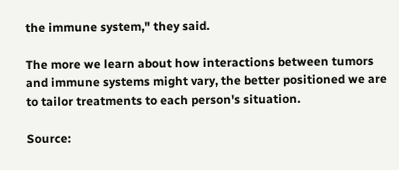the immune system," they said.

The more we learn about how interactions between tumors and immune systems might vary, the better positioned we are to tailor treatments to each person's situation.

Source: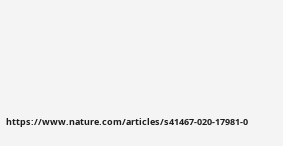https://www.nature.com/articles/s41467-020-17981-0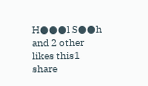H●●●l S●●h and 2 other likes this1 share